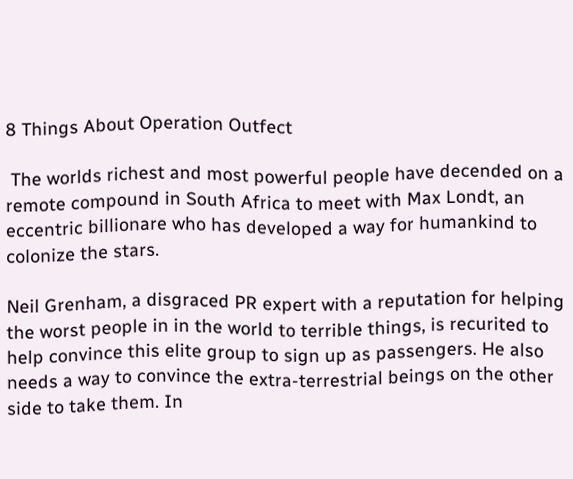8 Things About Operation Outfect

 The worlds richest and most powerful people have decended on a remote compound in South Africa to meet with Max Londt, an eccentric billionare who has developed a way for humankind to colonize the stars.

Neil Grenham, a disgraced PR expert with a reputation for helping the worst people in in the world to terrible things, is recurited to help convince this elite group to sign up as passengers. He also needs a way to convince the extra-terrestrial beings on the other side to take them. In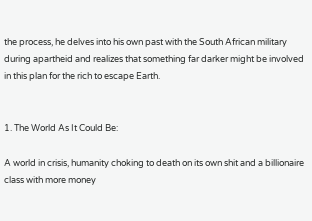the process, he delves into his own past with the South African military during apartheid and realizes that something far darker might be involved in this plan for the rich to escape Earth.


1. The World As It Could Be:

A world in crisis, humanity choking to death on its own shit and a billionaire class with more money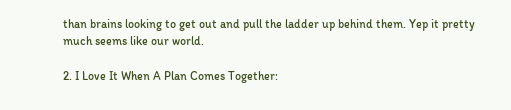than brains looking to get out and pull the ladder up behind them. Yep it pretty much seems like our world.

2. I Love It When A Plan Comes Together: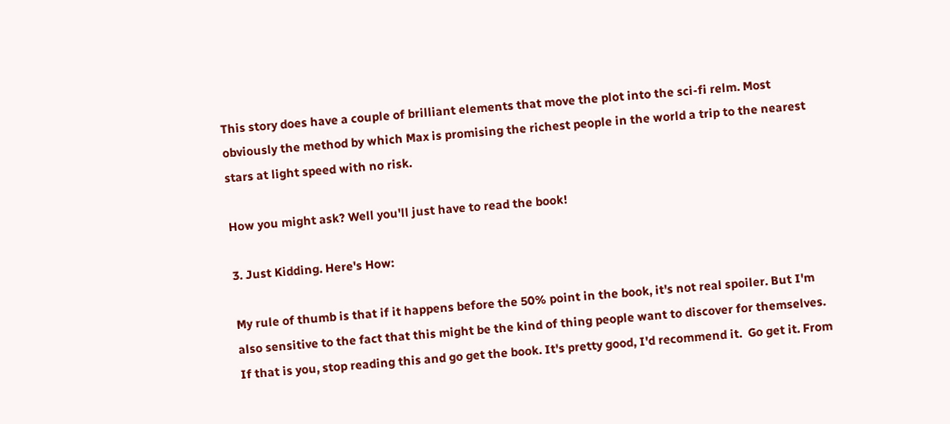This story does have a couple of brilliant elements that move the plot into the sci-fi relm. Most obviously the method by which Max is promising the richest people in the world a trip to the nearest stars at light speed with no risk.

How you might ask? Well you'll just have to read the book!

3. Just Kidding. Here's How:

My rule of thumb is that if it happens before the 50% point in the book, it's not real spoiler. But I'm also sensitive to the fact that this might be the kind of thing people want to discover for themselves.  If that is you, stop reading this and go get the book. It's pretty good, I'd recommend it.  Go get it. From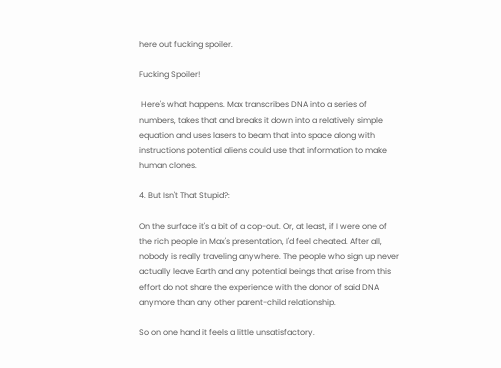here out fucking spoiler.

Fucking Spoiler!

 Here's what happens. Max transcribes DNA into a series of numbers, takes that and breaks it down into a relatively simple equation and uses lasers to beam that into space along with instructions potential aliens could use that information to make human clones.

4. But Isn't That Stupid?:

On the surface it's a bit of a cop-out. Or, at least, if I were one of the rich people in Max's presentation, I'd feel cheated. After all, nobody is really traveling anywhere. The people who sign up never actually leave Earth and any potential beings that arise from this effort do not share the experience with the donor of said DNA anymore than any other parent-child relationship.

So on one hand it feels a little unsatisfactory.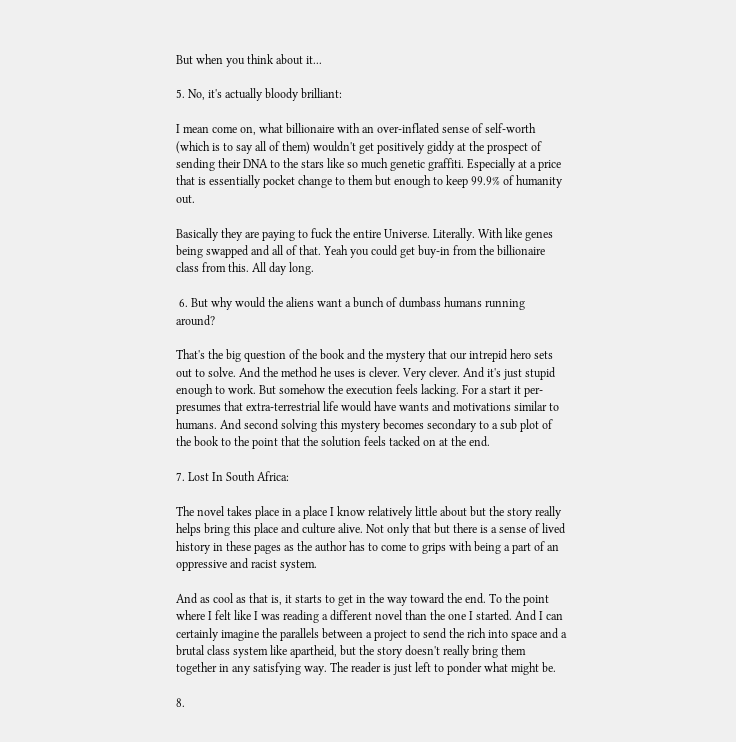But when you think about it...

5. No, it's actually bloody brilliant:

I mean come on, what billionaire with an over-inflated sense of self-worth (which is to say all of them) wouldn't get positively giddy at the prospect of sending their DNA to the stars like so much genetic graffiti. Especially at a price that is essentially pocket change to them but enough to keep 99.9% of humanity out.

Basically they are paying to fuck the entire Universe. Literally. With like genes being swapped and all of that. Yeah you could get buy-in from the billionaire class from this. All day long.

 6. But why would the aliens want a bunch of dumbass humans running around?

That's the big question of the book and the mystery that our intrepid hero sets out to solve. And the method he uses is clever. Very clever. And it's just stupid enough to work. But somehow the execution feels lacking. For a start it per-presumes that extra-terrestrial life would have wants and motivations similar to humans. And second solving this mystery becomes secondary to a sub plot of the book to the point that the solution feels tacked on at the end.

7. Lost In South Africa:

The novel takes place in a place I know relatively little about but the story really helps bring this place and culture alive. Not only that but there is a sense of lived history in these pages as the author has to come to grips with being a part of an oppressive and racist system.

And as cool as that is, it starts to get in the way toward the end. To the point where I felt like I was reading a different novel than the one I started. And I can certainly imagine the parallels between a project to send the rich into space and a brutal class system like apartheid, but the story doesn't really bring them together in any satisfying way. The reader is just left to ponder what might be.

8.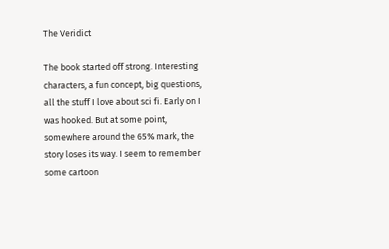The Veridict

The book started off strong. Interesting characters, a fun concept, big questions, all the stuff I love about sci fi. Early on I was hooked. But at some point, somewhere around the 65% mark, the story loses its way. I seem to remember some cartoon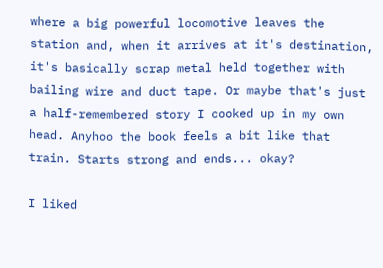where a big powerful locomotive leaves the station and, when it arrives at it's destination, it's basically scrap metal held together with bailing wire and duct tape. Or maybe that's just a half-remembered story I cooked up in my own head. Anyhoo the book feels a bit like that train. Starts strong and ends... okay?

I liked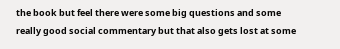the book but feel there were some big questions and some really good social commentary but that also gets lost at some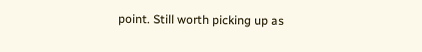point. Still worth picking up as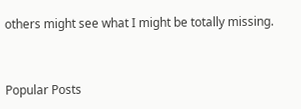others might see what I might be totally missing.


Popular Posts